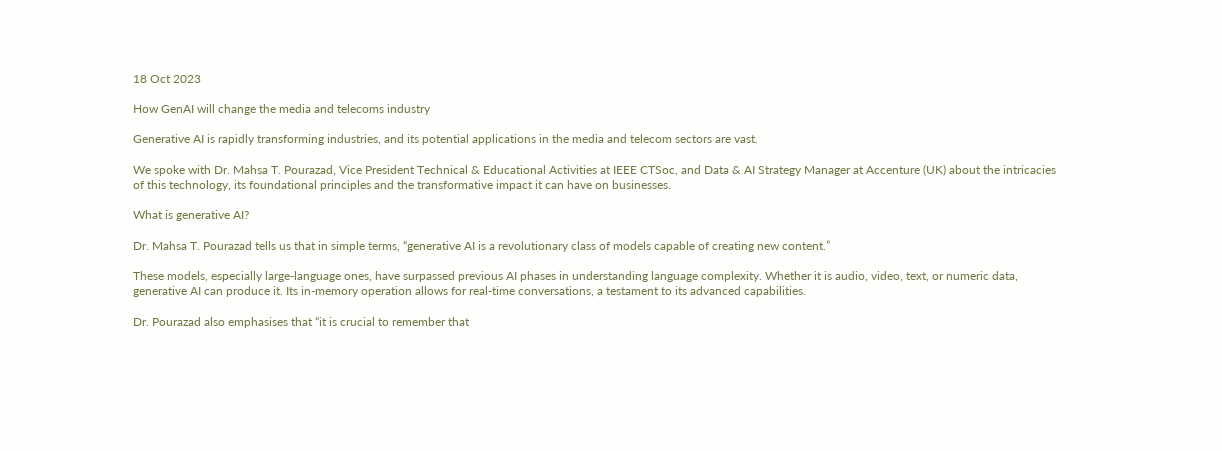18 Oct 2023

How GenAI will change the media and telecoms industry

Generative AI is rapidly transforming industries, and its potential applications in the media and telecom sectors are vast.

We spoke with Dr. Mahsa T. Pourazad, Vice President Technical & Educational Activities at IEEE CTSoc, and Data & AI Strategy Manager at Accenture (UK) about the intricacies of this technology, its foundational principles and the transformative impact it can have on businesses.

What is generative AI?

Dr. Mahsa T. Pourazad tells us that in simple terms, “generative AI is a revolutionary class of models capable of creating new content.”

These models, especially large-language ones, have surpassed previous AI phases in understanding language complexity. Whether it is audio, video, text, or numeric data, generative AI can produce it. Its in-memory operation allows for real-time conversations, a testament to its advanced capabilities.

Dr. Pourazad also emphasises that “it is crucial to remember that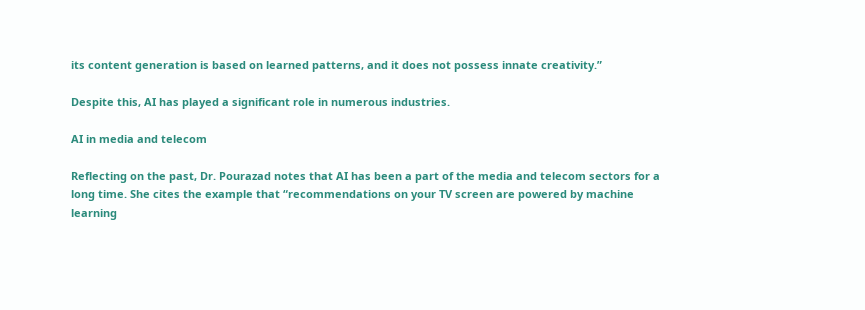its content generation is based on learned patterns, and it does not possess innate creativity.”

Despite this, AI has played a significant role in numerous industries.

AI in media and telecom

Reflecting on the past, Dr. Pourazad notes that AI has been a part of the media and telecom sectors for a long time. She cites the example that “recommendations on your TV screen are powered by machine learning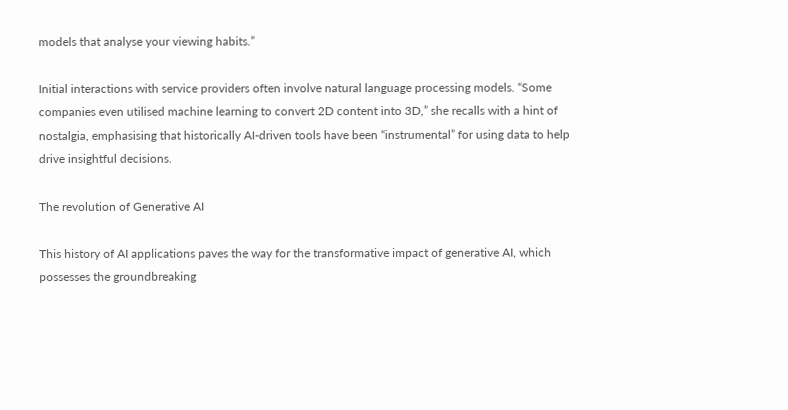models that analyse your viewing habits.”

Initial interactions with service providers often involve natural language processing models. “Some companies even utilised machine learning to convert 2D content into 3D,” she recalls with a hint of nostalgia, emphasising that historically AI-driven tools have been “instrumental” for using data to help drive insightful decisions.

The revolution of Generative AI

This history of AI applications paves the way for the transformative impact of generative AI, which possesses the groundbreaking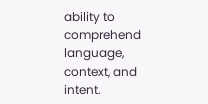ability to comprehend language, context, and intent.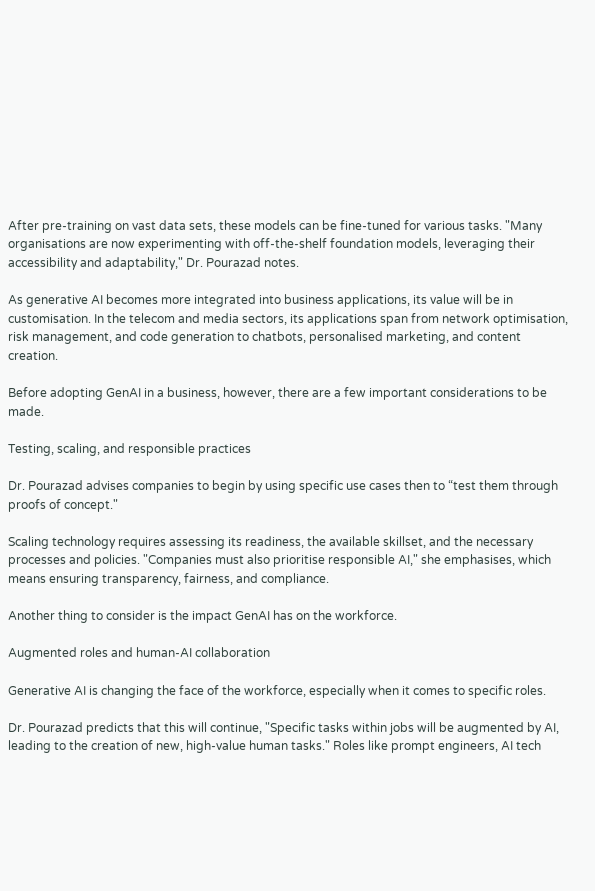After pre-training on vast data sets, these models can be fine-tuned for various tasks. "Many organisations are now experimenting with off-the-shelf foundation models, leveraging their accessibility and adaptability," Dr. Pourazad notes.

As generative AI becomes more integrated into business applications, its value will be in customisation. In the telecom and media sectors, its applications span from network optimisation, risk management, and code generation to chatbots, personalised marketing, and content creation.

Before adopting GenAI in a business, however, there are a few important considerations to be made.

Testing, scaling, and responsible practices

Dr. Pourazad advises companies to begin by using specific use cases then to “test them through proofs of concept."

Scaling technology requires assessing its readiness, the available skillset, and the necessary processes and policies. "Companies must also prioritise responsible AI," she emphasises, which means ensuring transparency, fairness, and compliance.

Another thing to consider is the impact GenAI has on the workforce.

Augmented roles and human-AI collaboration

Generative AI is changing the face of the workforce, especially when it comes to specific roles.

Dr. Pourazad predicts that this will continue, "Specific tasks within jobs will be augmented by AI, leading to the creation of new, high-value human tasks." Roles like prompt engineers, AI tech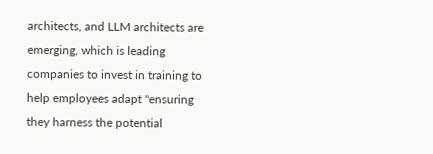architects, and LLM architects are emerging, which is leading companies to invest in training to help employees adapt "ensuring they harness the potential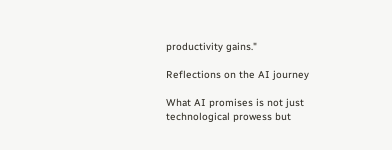productivity gains."

Reflections on the AI journey

What AI promises is not just technological prowess but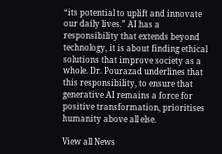“its potential to uplift and innovate our daily lives.” AI has a responsibility that extends beyond technology, it is about finding ethical solutions that improve society as a whole. Dr. Pourazad underlines that this responsibility, to ensure that generative AI remains a force for positive transformation, prioritises humanity above all else.

View all News